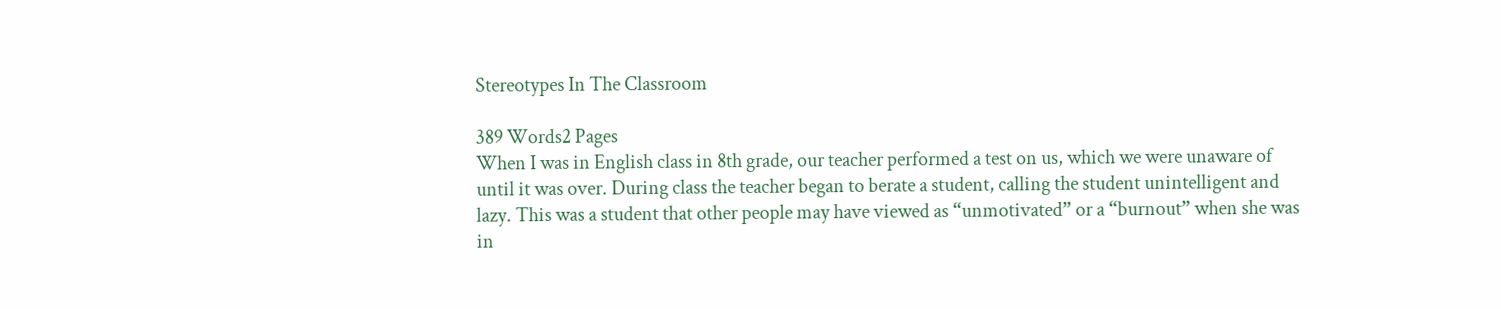Stereotypes In The Classroom

389 Words2 Pages
When I was in English class in 8th grade, our teacher performed a test on us, which we were unaware of until it was over. During class the teacher began to berate a student, calling the student unintelligent and lazy. This was a student that other people may have viewed as “unmotivated” or a “burnout” when she was in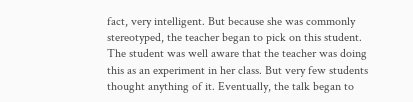fact, very intelligent. But because she was commonly stereotyped, the teacher began to pick on this student. The student was well aware that the teacher was doing this as an experiment in her class. But very few students thought anything of it. Eventually, the talk began to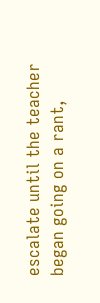escalate until the teacher began going on a rant,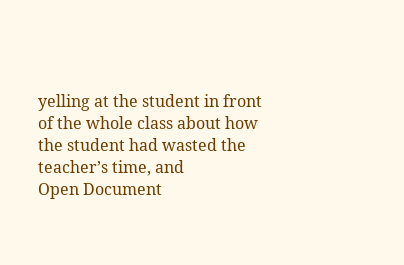yelling at the student in front of the whole class about how the student had wasted the teacher’s time, and
Open Document